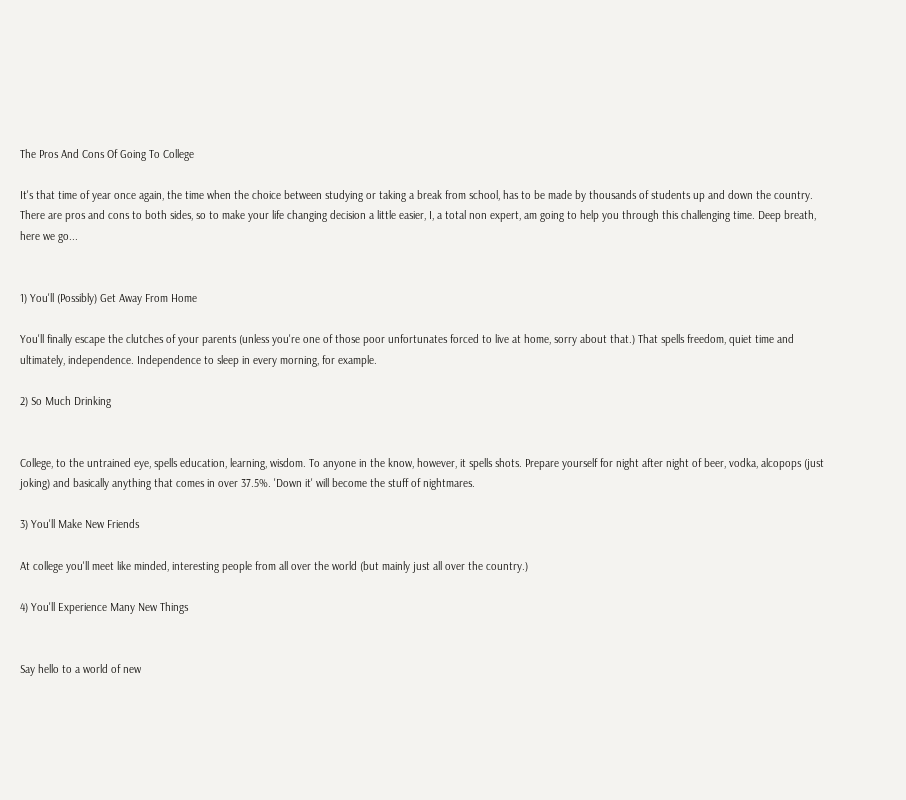The Pros And Cons Of Going To College

It's that time of year once again, the time when the choice between studying or taking a break from school, has to be made by thousands of students up and down the country. There are pros and cons to both sides, so to make your life changing decision a little easier, I, a total non expert, am going to help you through this challenging time. Deep breath, here we go...


1) You'll (Possibly) Get Away From Home

You'll finally escape the clutches of your parents (unless you're one of those poor unfortunates forced to live at home, sorry about that.) That spells freedom, quiet time and ultimately, independence. Independence to sleep in every morning, for example.

2) So Much Drinking


College, to the untrained eye, spells education, learning, wisdom. To anyone in the know, however, it spells shots. Prepare yourself for night after night of beer, vodka, alcopops (just joking) and basically anything that comes in over 37.5%. 'Down it' will become the stuff of nightmares.

3) You'll Make New Friends

At college you'll meet like minded, interesting people from all over the world (but mainly just all over the country.)

4) You'll Experience Many New Things


Say hello to a world of new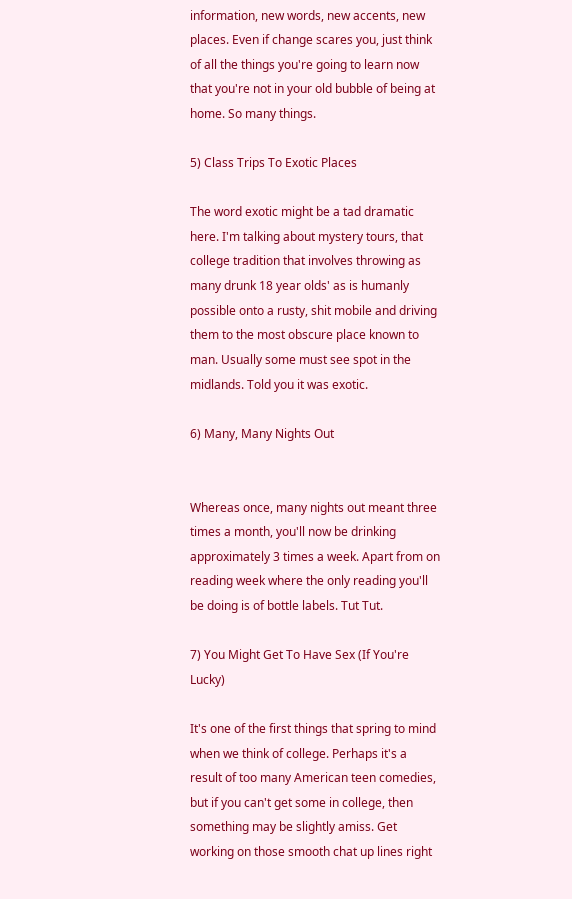information, new words, new accents, new places. Even if change scares you, just think of all the things you're going to learn now that you're not in your old bubble of being at home. So many things.

5) Class Trips To Exotic Places

The word exotic might be a tad dramatic here. I'm talking about mystery tours, that college tradition that involves throwing as many drunk 18 year olds' as is humanly possible onto a rusty, shit mobile and driving them to the most obscure place known to man. Usually some must see spot in the midlands. Told you it was exotic.

6) Many, Many Nights Out


Whereas once, many nights out meant three times a month, you'll now be drinking approximately 3 times a week. Apart from on reading week where the only reading you'll be doing is of bottle labels. Tut Tut.

7) You Might Get To Have Sex (If You're Lucky)

It's one of the first things that spring to mind when we think of college. Perhaps it's a result of too many American teen comedies, but if you can't get some in college, then something may be slightly amiss. Get working on those smooth chat up lines right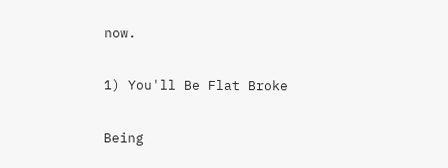now.


1) You'll Be Flat Broke


Being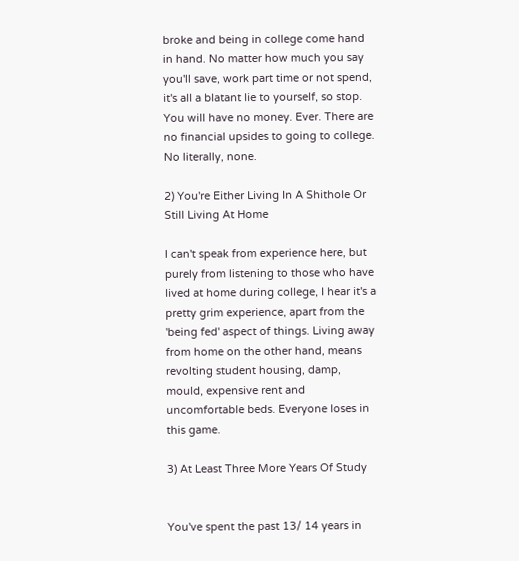broke and being in college come hand in hand. No matter how much you say you'll save, work part time or not spend, it's all a blatant lie to yourself, so stop. You will have no money. Ever. There are no financial upsides to going to college. No literally, none.

2) You're Either Living In A Shithole Or Still Living At Home

I can't speak from experience here, but purely from listening to those who have lived at home during college, I hear it's a pretty grim experience, apart from the 'being fed' aspect of things. Living away from home on the other hand, means revolting student housing, damp, mould, expensive rent and uncomfortable beds. Everyone loses in this game.

3) At Least Three More Years Of Study


You've spent the past 13/ 14 years in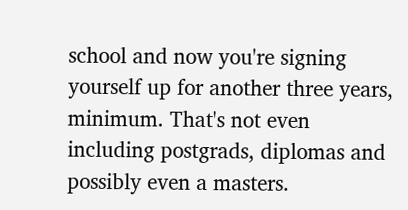school and now you're signing yourself up for another three years, minimum. That's not even including postgrads, diplomas and possibly even a masters.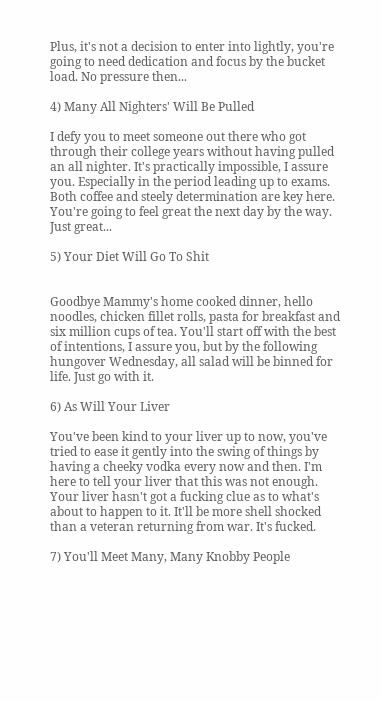Plus, it's not a decision to enter into lightly, you're going to need dedication and focus by the bucket load. No pressure then...

4) Many All Nighters' Will Be Pulled

I defy you to meet someone out there who got through their college years without having pulled an all nighter. It's practically impossible, I assure you. Especially in the period leading up to exams. Both coffee and steely determination are key here. You're going to feel great the next day by the way. Just great...

5) Your Diet Will Go To Shit


Goodbye Mammy's home cooked dinner, hello noodles, chicken fillet rolls, pasta for breakfast and six million cups of tea. You'll start off with the best of intentions, I assure you, but by the following hungover Wednesday, all salad will be binned for life. Just go with it.

6) As Will Your Liver

You've been kind to your liver up to now, you've tried to ease it gently into the swing of things by having a cheeky vodka every now and then. I'm here to tell your liver that this was not enough. Your liver hasn't got a fucking clue as to what's about to happen to it. It'll be more shell shocked than a veteran returning from war. It's fucked.

7) You'll Meet Many, Many Knobby People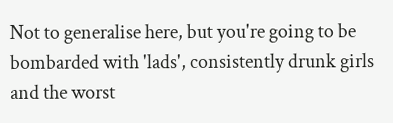Not to generalise here, but you're going to be bombarded with 'lads', consistently drunk girls and the worst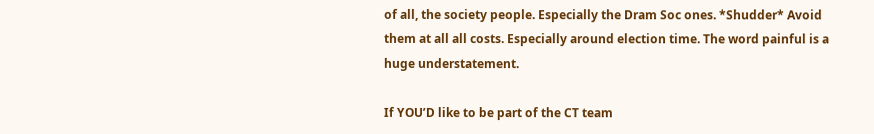of all, the society people. Especially the Dram Soc ones. *Shudder* Avoid them at all all costs. Especially around election time. The word painful is a huge understatement.

If YOU’D like to be part of the CT team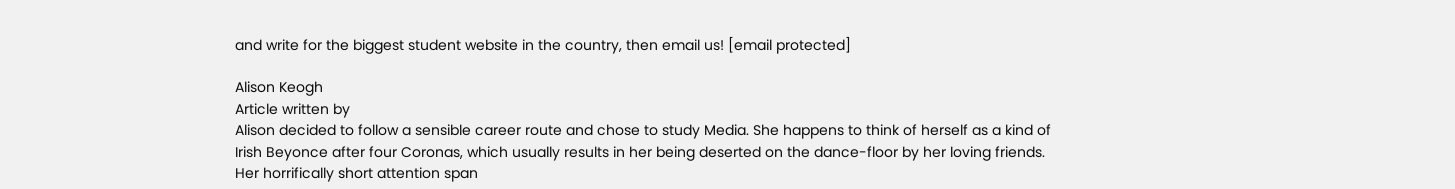and write for the biggest student website in the country, then email us! [email protected]

Alison Keogh
Article written by
Alison decided to follow a sensible career route and chose to study Media. She happens to think of herself as a kind of Irish Beyonce after four Coronas, which usually results in her being deserted on the dance-floor by her loving friends. Her horrifically short attention span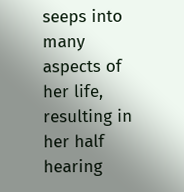seeps into many aspects of her life, resulting in her half hearing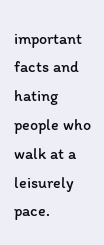important facts and hating people who walk at a leisurely pace.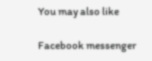You may also like

Facebook messenger